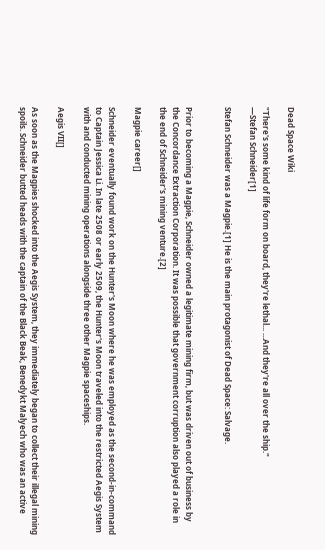Dead Space Wiki

"There's some kind of life form on board, they're lethal... ...And they're all over the ship."
—Stefan Schneider[1]

Stefan Schneider was a Magpie.[1] He is the main protagonist of Dead Space: Salvage.


Prior to becoming a Magpie, Schneider owned a legitimate mining firm, but was driven out of business by the Concordance Extraction Corporation. It was possible that government corruption also played a role in the end of Schneider's mining venture.[2]

Magpie career[]

Schneider eventually found work on the Hunter's Moon where he was employed as the second-in-command to Captain Jessica Li. In late 2508 or early 2509, the Hunter's Moon traveled into the restricted Aegis System with and conducted mining operations alongside three other Magpie spaceships.

Aegis VII[]

As soon as the Magpies shocked into the Aegis System, they immediately began to collect their illegal mining spoils. Schneider butted heads with the captain of the Black Beak, Benedykt Malyech who was an active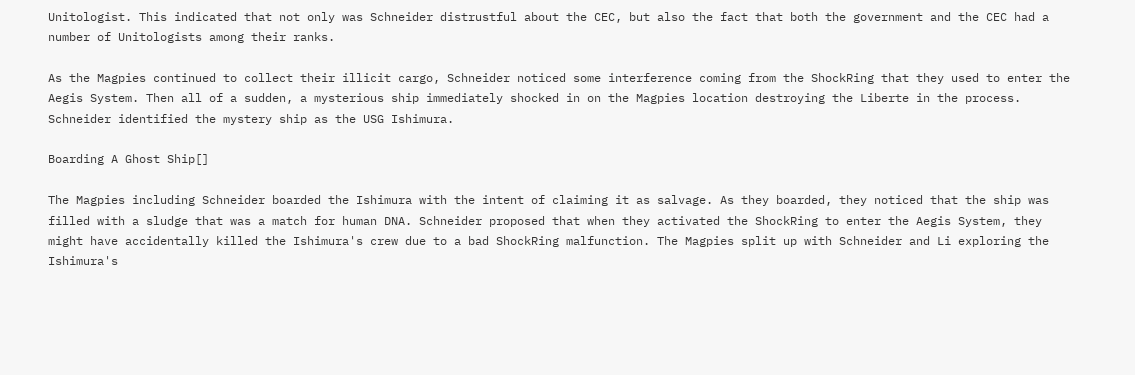Unitologist. This indicated that not only was Schneider distrustful about the CEC, but also the fact that both the government and the CEC had a number of Unitologists among their ranks.

As the Magpies continued to collect their illicit cargo, Schneider noticed some interference coming from the ShockRing that they used to enter the Aegis System. Then all of a sudden, a mysterious ship immediately shocked in on the Magpies location destroying the Liberte in the process. Schneider identified the mystery ship as the USG Ishimura.

Boarding A Ghost Ship[]

The Magpies including Schneider boarded the Ishimura with the intent of claiming it as salvage. As they boarded, they noticed that the ship was filled with a sludge that was a match for human DNA. Schneider proposed that when they activated the ShockRing to enter the Aegis System, they might have accidentally killed the Ishimura's crew due to a bad ShockRing malfunction. The Magpies split up with Schneider and Li exploring the Ishimura's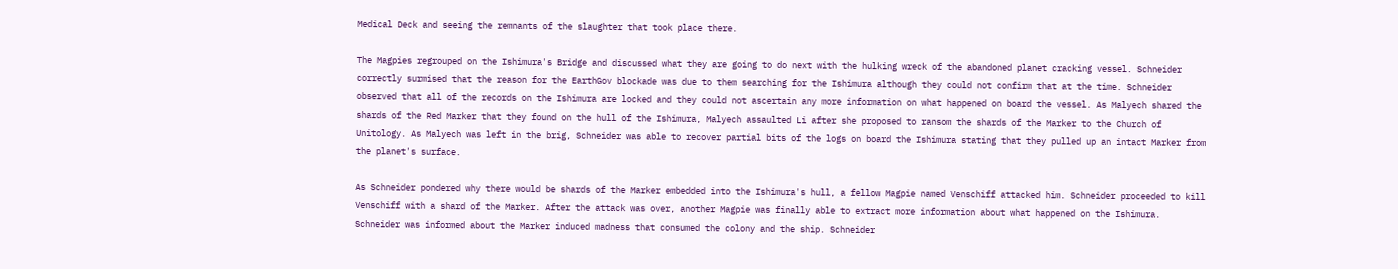Medical Deck and seeing the remnants of the slaughter that took place there.

The Magpies regrouped on the Ishimura's Bridge and discussed what they are going to do next with the hulking wreck of the abandoned planet cracking vessel. Schneider correctly surmised that the reason for the EarthGov blockade was due to them searching for the Ishimura although they could not confirm that at the time. Schneider observed that all of the records on the Ishimura are locked and they could not ascertain any more information on what happened on board the vessel. As Malyech shared the shards of the Red Marker that they found on the hull of the Ishimura, Malyech assaulted Li after she proposed to ransom the shards of the Marker to the Church of Unitology. As Malyech was left in the brig, Schneider was able to recover partial bits of the logs on board the Ishimura stating that they pulled up an intact Marker from the planet's surface.

As Schneider pondered why there would be shards of the Marker embedded into the Ishimura's hull, a fellow Magpie named Venschiff attacked him. Schneider proceeded to kill Venschiff with a shard of the Marker. After the attack was over, another Magpie was finally able to extract more information about what happened on the Ishimura. Schneider was informed about the Marker induced madness that consumed the colony and the ship. Schneider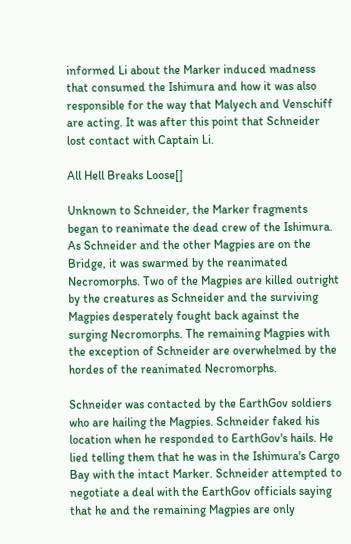informed Li about the Marker induced madness that consumed the Ishimura and how it was also responsible for the way that Malyech and Venschiff are acting. It was after this point that Schneider lost contact with Captain Li.

All Hell Breaks Loose[]

Unknown to Schneider, the Marker fragments began to reanimate the dead crew of the Ishimura. As Schneider and the other Magpies are on the Bridge, it was swarmed by the reanimated Necromorphs. Two of the Magpies are killed outright by the creatures as Schneider and the surviving Magpies desperately fought back against the surging Necromorphs. The remaining Magpies with the exception of Schneider are overwhelmed by the hordes of the reanimated Necromorphs.

Schneider was contacted by the EarthGov soldiers who are hailing the Magpies. Schneider faked his location when he responded to EarthGov's hails. He lied telling them that he was in the Ishimura's Cargo Bay with the intact Marker. Schneider attempted to negotiate a deal with the EarthGov officials saying that he and the remaining Magpies are only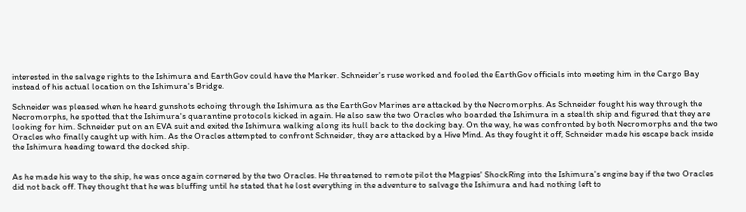interested in the salvage rights to the Ishimura and EarthGov could have the Marker. Schneider's ruse worked and fooled the EarthGov officials into meeting him in the Cargo Bay instead of his actual location on the Ishimura's Bridge.

Schneider was pleased when he heard gunshots echoing through the Ishimura as the EarthGov Marines are attacked by the Necromorphs. As Schneider fought his way through the Necromorphs, he spotted that the Ishimura's quarantine protocols kicked in again. He also saw the two Oracles who boarded the Ishimura in a stealth ship and figured that they are looking for him. Schneider put on an EVA suit and exited the Ishimura walking along its hull back to the docking bay. On the way, he was confronted by both Necromorphs and the two Oracles who finally caught up with him. As the Oracles attempted to confront Schneider, they are attacked by a Hive Mind. As they fought it off, Schneider made his escape back inside the Ishimura heading toward the docked ship.


As he made his way to the ship, he was once again cornered by the two Oracles. He threatened to remote pilot the Magpies' ShockRing into the Ishimura's engine bay if the two Oracles did not back off. They thought that he was bluffing until he stated that he lost everything in the adventure to salvage the Ishimura and had nothing left to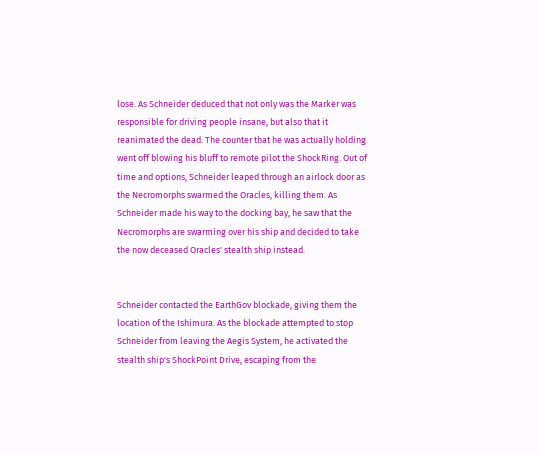lose. As Schneider deduced that not only was the Marker was responsible for driving people insane, but also that it reanimated the dead. The counter that he was actually holding went off blowing his bluff to remote pilot the ShockRing. Out of time and options, Schneider leaped through an airlock door as the Necromorphs swarmed the Oracles, killing them. As Schneider made his way to the docking bay, he saw that the Necromorphs are swarming over his ship and decided to take the now deceased Oracles' stealth ship instead.


Schneider contacted the EarthGov blockade, giving them the location of the Ishimura. As the blockade attempted to stop Schneider from leaving the Aegis System, he activated the stealth ship's ShockPoint Drive, escaping from the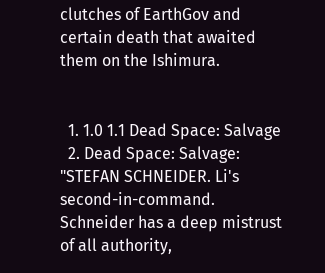clutches of EarthGov and certain death that awaited them on the Ishimura.


  1. 1.0 1.1 Dead Space: Salvage
  2. Dead Space: Salvage: "STEFAN SCHNEIDER. Li's second-in-command. Schneider has a deep mistrust of all authority,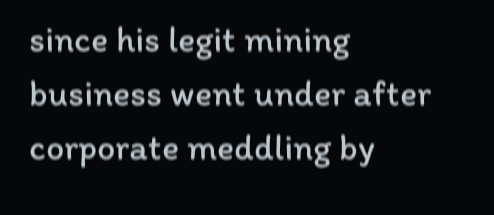since his legit mining business went under after corporate meddling by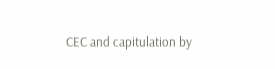CEC and capitulation by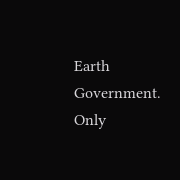Earth Government. Only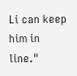Li can keep him in line."